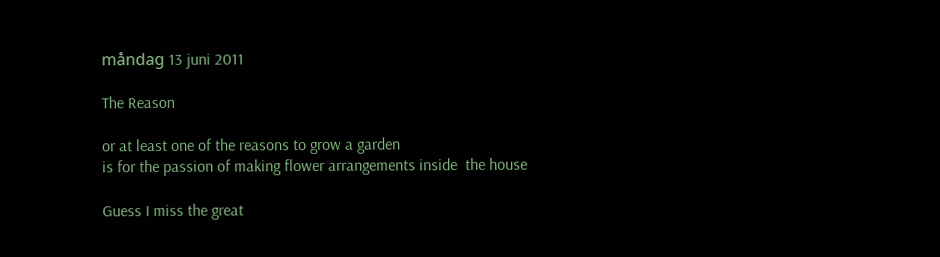måndag 13 juni 2011

The Reason

or at least one of the reasons to grow a garden
is for the passion of making flower arrangements inside  the house

Guess I miss the great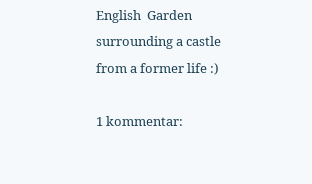English  Garden surrounding a castle from a former life :)

1 kommentar: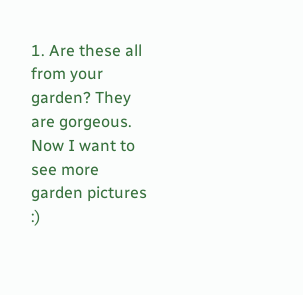1. Are these all from your garden? They are gorgeous. Now I want to see more garden pictures :)